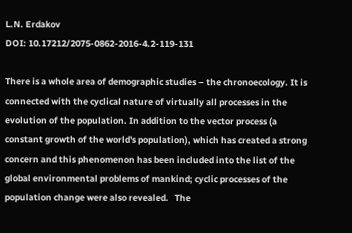L.N. Erdakov
DOI: 10.17212/2075-0862-2016-4.2-119-131

There is a whole area of demographic studies – the chronoecology. It is connected with the cyclical nature of virtually all processes in the evolution of the population. In addition to the vector process (a constant growth of the world's population), which has created a strong concern and this phenomenon has been included into the list of the global environmental problems of mankind; cyclic processes of the population change were also revealed.   The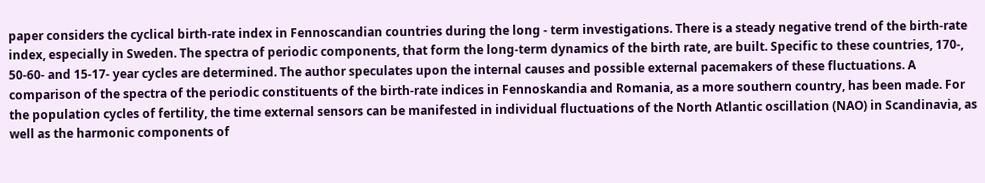paper considers the cyclical birth-rate index in Fennoscandian countries during the long - term investigations. There is a steady negative trend of the birth-rate index, especially in Sweden. The spectra of periodic components, that form the long-term dynamics of the birth rate, are built. Specific to these countries, 170-, 50-60- and 15-17- year cycles are determined. The author speculates upon the internal causes and possible external pacemakers of these fluctuations. A comparison of the spectra of the periodic constituents of the birth-rate indices in Fennoskandia and Romania, as a more southern country, has been made. For the population cycles of fertility, the time external sensors can be manifested in individual fluctuations of the North Atlantic oscillation (NAO) in Scandinavia, as well as the harmonic components of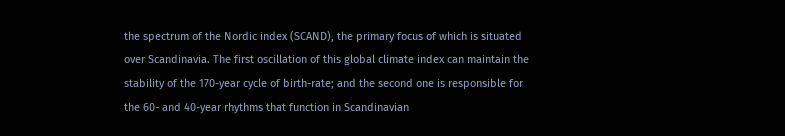the spectrum of the Nordic index (SCAND), the primary focus of which is situated over Scandinavia. The first oscillation of this global climate index can maintain the stability of the 170-year cycle of birth-rate; and the second one is responsible for the 60- and 40-year rhythms that function in Scandinavian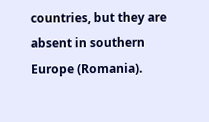countries, but they are absent in southern Europe (Romania).